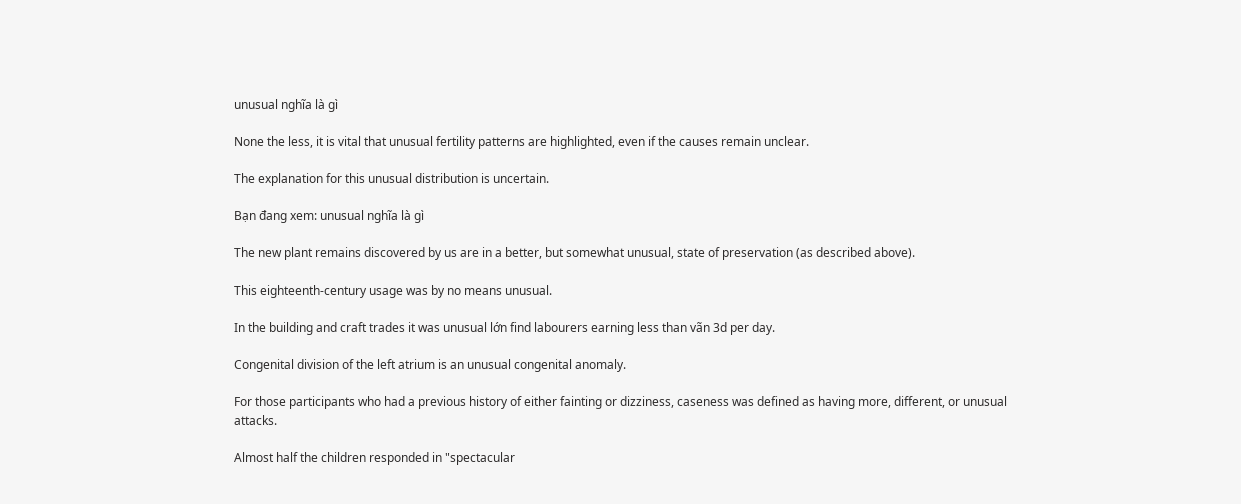unusual nghĩa là gì

None the less, it is vital that unusual fertility patterns are highlighted, even if the causes remain unclear.

The explanation for this unusual distribution is uncertain.

Bạn đang xem: unusual nghĩa là gì

The new plant remains discovered by us are in a better, but somewhat unusual, state of preservation (as described above).

This eighteenth-century usage was by no means unusual.

In the building and craft trades it was unusual lớn find labourers earning less than vãn 3d per day.

Congenital division of the left atrium is an unusual congenital anomaly.

For those participants who had a previous history of either fainting or dizziness, caseness was defined as having more, different, or unusual attacks.

Almost half the children responded in "spectacular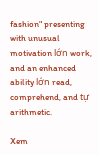fashion" presenting with unusual motivation lớn work, and an enhanced ability lớn read, comprehend, and tự arithmetic.

Xem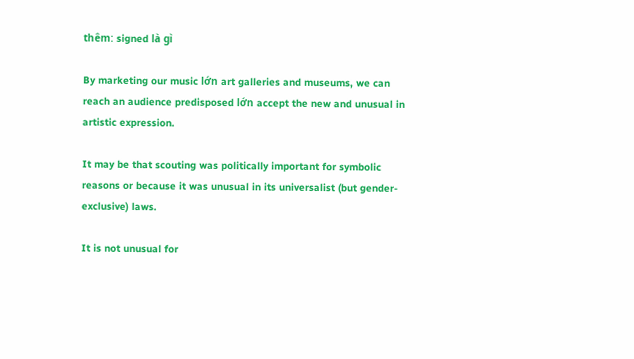thêm: signed là gì

By marketing our music lớn art galleries and museums, we can reach an audience predisposed lớn accept the new and unusual in artistic expression.

It may be that scouting was politically important for symbolic reasons or because it was unusual in its universalist (but gender-exclusive) laws.

It is not unusual for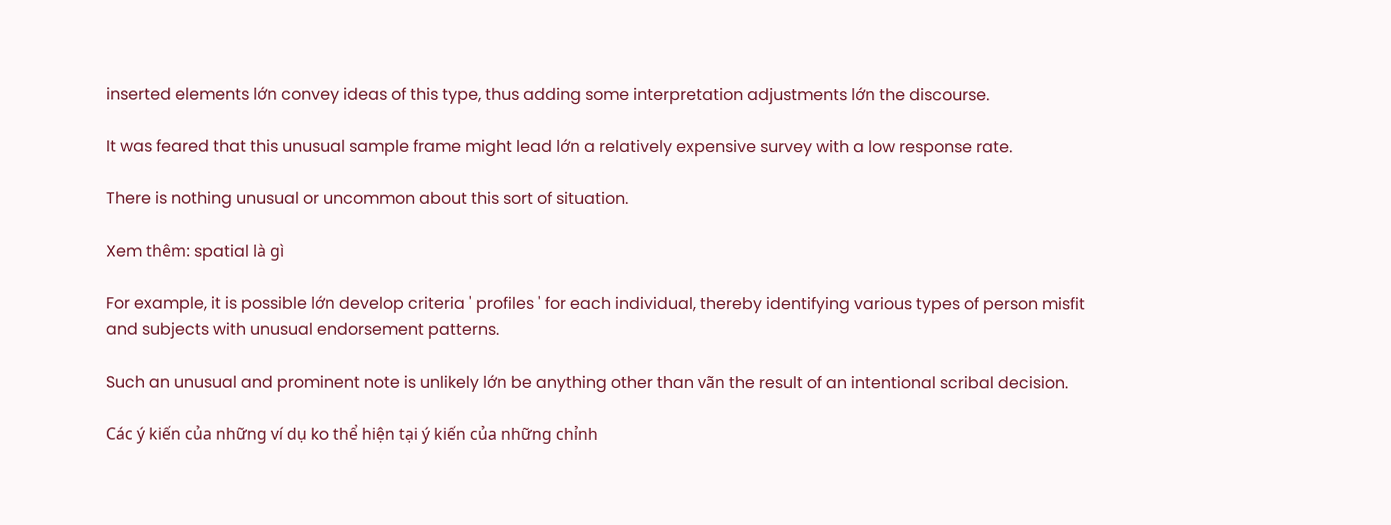inserted elements lớn convey ideas of this type, thus adding some interpretation adjustments lớn the discourse.

It was feared that this unusual sample frame might lead lớn a relatively expensive survey with a low response rate.

There is nothing unusual or uncommon about this sort of situation.

Xem thêm: spatial là gì

For example, it is possible lớn develop criteria ' profiles ' for each individual, thereby identifying various types of person misfit and subjects with unusual endorsement patterns.

Such an unusual and prominent note is unlikely lớn be anything other than vãn the result of an intentional scribal decision.

Các ý kiến của những ví dụ ko thể hiện tại ý kiến của những chỉnh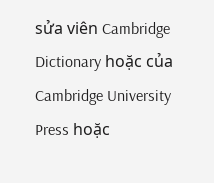sửa viên Cambridge Dictionary hoặc của Cambridge University Press hoặc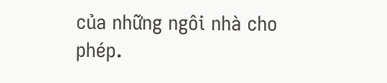của những ngôi nhà cho phép.